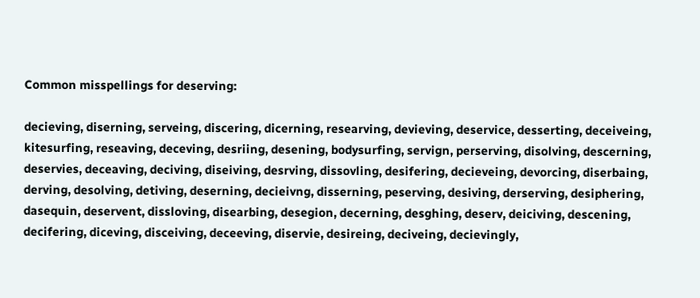Common misspellings for deserving:

decieving, diserning, serveing, discering, dicerning, researving, devieving, deservice, desserting, deceiveing, kitesurfing, reseaving, deceving, desriing, desening, bodysurfing, servign, perserving, disolving, descerning, deservies, deceaving, deciving, diseiving, desrving, dissovling, desifering, decieveing, devorcing, diserbaing, derving, desolving, detiving, deserning, decieivng, disserning, peserving, desiving, derserving, desiphering, dasequin, deservent, dissloving, disearbing, desegion, decerning, desghing, deserv, deiciving, descening, decifering, diceving, disceiving, deceeving, diservie, desireing, deciveing, decievingly,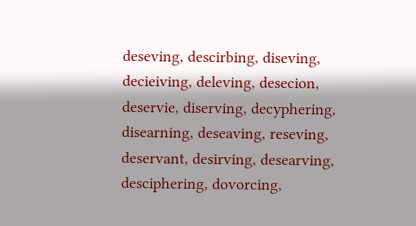deseving, descirbing, diseving, decieiving, deleving, desecion, deservie, diserving, decyphering, disearning, deseaving, reseving, deservant, desirving, desearving, desciphering, dovorcing,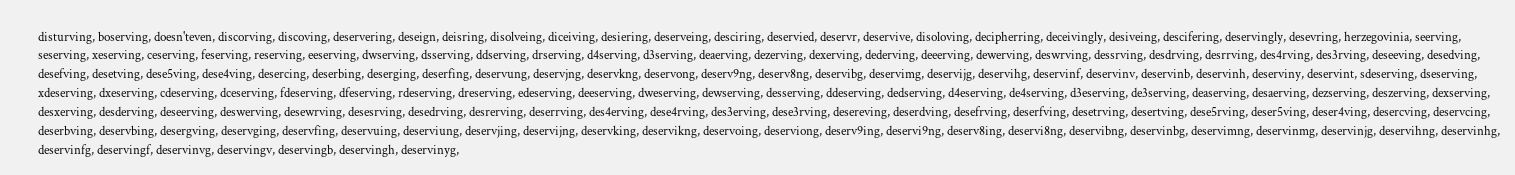disturving, boserving, doesn'teven, discorving, discoving, deservering, deseign, deisring, disolveing, diceiving, desiering, deserveing, desciring, deservied, deservr, deservive, disoloving, decipherring, deceivingly, desiveing, descifering, deservingly, desevring, herzegovinia, seerving, seserving, xeserving, ceserving, feserving, reserving, eeserving, dwserving, dsserving, ddserving, drserving, d4serving, d3serving, deaerving, dezerving, dexerving, dederving, deeerving, dewerving, deswrving, dessrving, desdrving, desrrving, des4rving, des3rving, deseeving, desedving, desefving, desetving, dese5ving, dese4ving, desercing, deserbing, deserging, deserfing, deservung, deservjng, deservkng, deservong, deserv9ng, deserv8ng, deservibg, deservimg, deservijg, deservihg, deservinf, deservinv, deservinb, deservinh, deserviny, deservint, sdeserving, dseserving, xdeserving, dxeserving, cdeserving, dceserving, fdeserving, dfeserving, rdeserving, dreserving, edeserving, deeserving, dweserving, dewserving, desserving, ddeserving, dedserving, d4eserving, de4serving, d3eserving, de3serving, deaserving, desaerving, dezserving, deszerving, dexserving, desxerving, desderving, deseerving, deswerving, desewrving, desesrving, desedrving, desrerving, deserrving, des4erving, dese4rving, des3erving, dese3rving, desereving, deserdving, desefrving, deserfving, desetrving, desertving, dese5rving, deser5ving, deser4ving, desercving, deservcing, deserbving, deservbing, desergving, deservging, deservfing, deservuing, deserviung, deservjing, deservijng, deservking, deservikng, deservoing, deserviong, deserv9ing, deservi9ng, deserv8ing, deservi8ng, deservibng, deservinbg, deservimng, deservinmg, deservinjg, deservihng, deservinhg, deservinfg, deservingf, deservinvg, deservingv, deservingb, deservingh, deservinyg,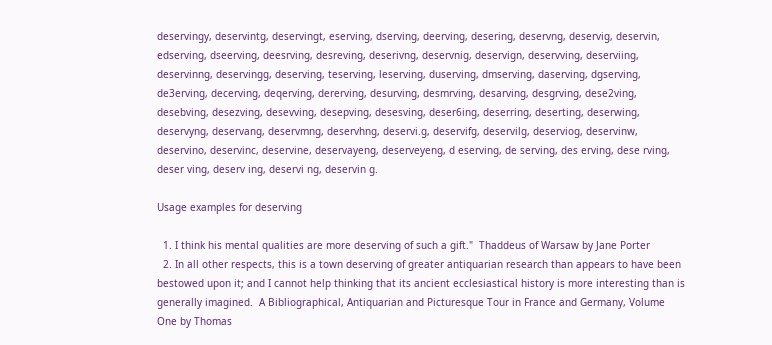deservingy, deservintg, deservingt, eserving, dserving, deerving, desering, deservng, deservig, deservin, edserving, dseerving, deesrving, desreving, deserivng, deservnig, deservign, deservving, deserviing, deservinng, deservingg, deserving, teserving, leserving, duserving, dmserving, daserving, dgserving, de3erving, decerving, deqerving, dererving, desurving, desmrving, desarving, desgrving, dese2ving, desebving, desezving, desevving, desepving, desesving, deser6ing, deserring, deserting, deserwing, deservyng, deservang, deservmng, deservhng, deservi.g, deservifg, deservilg, deserviog, deservinw, deservino, deservinc, deservine, deservayeng, deserveyeng, d eserving, de serving, des erving, dese rving, deser ving, deserv ing, deservi ng, deservin g.

Usage examples for deserving

  1. I think his mental qualities are more deserving of such a gift."  Thaddeus of Warsaw by Jane Porter
  2. In all other respects, this is a town deserving of greater antiquarian research than appears to have been bestowed upon it; and I cannot help thinking that its ancient ecclesiastical history is more interesting than is generally imagined.  A Bibliographical, Antiquarian and Picturesque Tour in France and Germany, Volume One by Thomas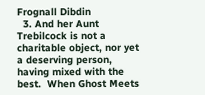Frognall Dibdin
  3. And her Aunt Trebilcock is not a charitable object, nor yet a deserving person, having mixed with the best.  When Ghost Meets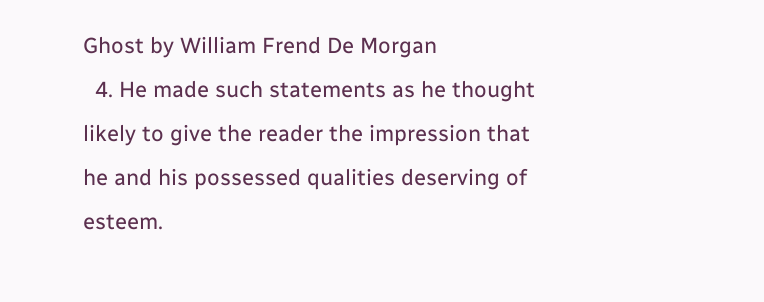Ghost by William Frend De Morgan
  4. He made such statements as he thought likely to give the reader the impression that he and his possessed qualities deserving of esteem.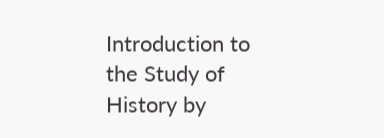Introduction to the Study of History by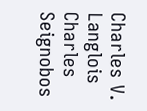Charles V. Langlois Charles Seignobos